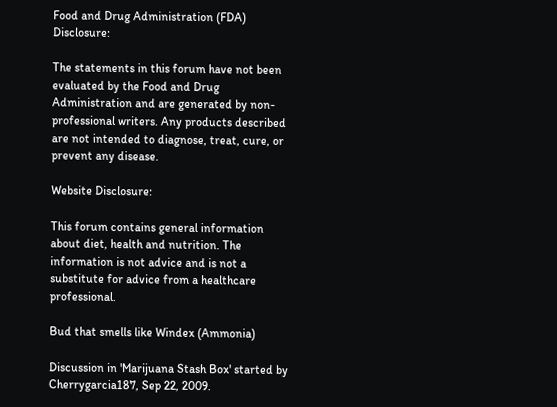Food and Drug Administration (FDA) Disclosure:

The statements in this forum have not been evaluated by the Food and Drug Administration and are generated by non-professional writers. Any products described are not intended to diagnose, treat, cure, or prevent any disease.

Website Disclosure:

This forum contains general information about diet, health and nutrition. The information is not advice and is not a substitute for advice from a healthcare professional.

Bud that smells like Windex (Ammonia)

Discussion in 'Marijuana Stash Box' started by Cherrygarcia187, Sep 22, 2009.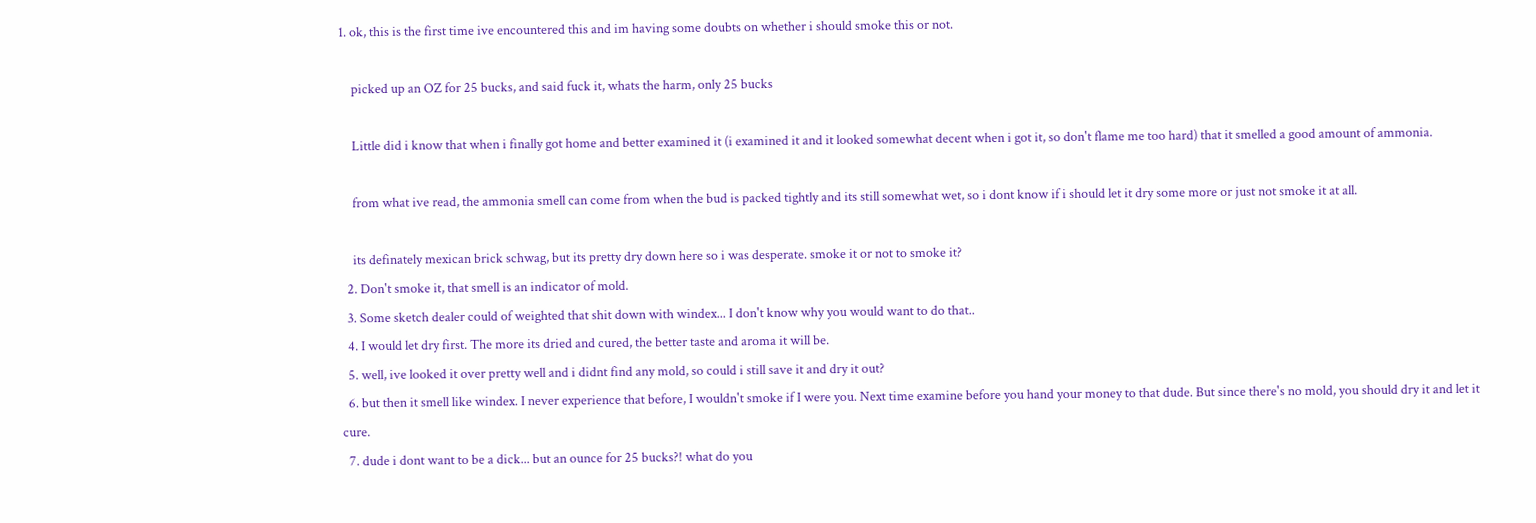1. ok, this is the first time ive encountered this and im having some doubts on whether i should smoke this or not.

    picked up an OZ for 25 bucks, and said fuck it, whats the harm, only 25 bucks

    Little did i know that when i finally got home and better examined it (i examined it and it looked somewhat decent when i got it, so don't flame me too hard) that it smelled a good amount of ammonia.

    from what ive read, the ammonia smell can come from when the bud is packed tightly and its still somewhat wet, so i dont know if i should let it dry some more or just not smoke it at all.

    its definately mexican brick schwag, but its pretty dry down here so i was desperate. smoke it or not to smoke it?
  2. Don't smoke it, that smell is an indicator of mold.
  3. Some sketch dealer could of weighted that shit down with windex... I don't know why you would want to do that..
  4. I would let dry first. The more its dried and cured, the better taste and aroma it will be.
  5. well, ive looked it over pretty well and i didnt find any mold, so could i still save it and dry it out?
  6. but then it smell like windex. I never experience that before, I wouldn't smoke if I were you. Next time examine before you hand your money to that dude. But since there's no mold, you should dry it and let it cure.
  7. dude i dont want to be a dick... but an ounce for 25 bucks?! what do you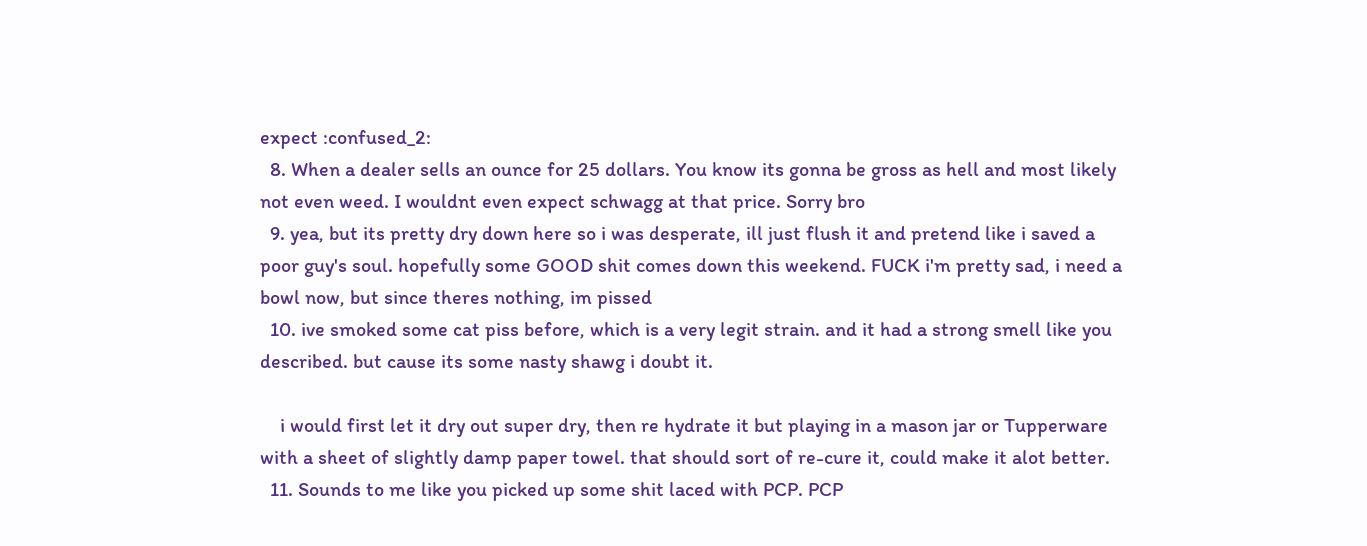expect :confused_2:
  8. When a dealer sells an ounce for 25 dollars. You know its gonna be gross as hell and most likely not even weed. I wouldnt even expect schwagg at that price. Sorry bro
  9. yea, but its pretty dry down here so i was desperate, ill just flush it and pretend like i saved a poor guy's soul. hopefully some GOOD shit comes down this weekend. FUCK i'm pretty sad, i need a bowl now, but since theres nothing, im pissed
  10. ive smoked some cat piss before, which is a very legit strain. and it had a strong smell like you described. but cause its some nasty shawg i doubt it.

    i would first let it dry out super dry, then re hydrate it but playing in a mason jar or Tupperware with a sheet of slightly damp paper towel. that should sort of re-cure it, could make it alot better.
  11. Sounds to me like you picked up some shit laced with PCP. PCP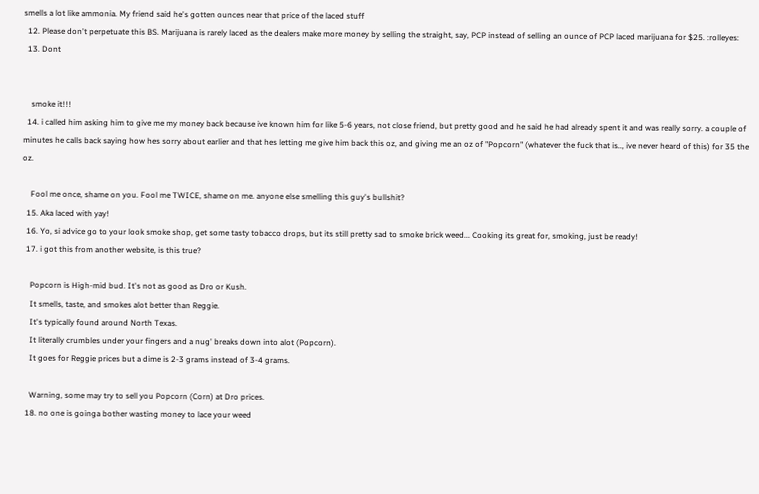smells a lot like ammonia. My friend said he's gotten ounces near that price of the laced stuff
  12. Please don't perpetuate this BS. Marijuana is rarely laced as the dealers make more money by selling the straight, say, PCP instead of selling an ounce of PCP laced marijuana for $25. :rolleyes:
  13. Dont


    smoke it!!!
  14. i called him asking him to give me my money back because ive known him for like 5-6 years, not close friend, but pretty good and he said he had already spent it and was really sorry. a couple of minutes he calls back saying how hes sorry about earlier and that hes letting me give him back this oz, and giving me an oz of "Popcorn" (whatever the fuck that is.., ive never heard of this) for 35 the oz.

    Fool me once, shame on you. Fool me TWICE, shame on me. anyone else smelling this guy's bullshit?
  15. Aka laced with yay!
  16. Yo, si advice go to your look smoke shop, get some tasty tobacco drops, but its still pretty sad to smoke brick weed... Cooking its great for, smoking, just be ready!
  17. i got this from another website, is this true?

    Popcorn is High-mid bud. It's not as good as Dro or Kush.
    It smells, taste, and smokes alot better than Reggie.
    It's typically found around North Texas.
    It literally crumbles under your fingers and a nug' breaks down into alot (Popcorn).
    It goes for Reggie prices but a dime is 2-3 grams instead of 3-4 grams.

    Warning, some may try to sell you Popcorn (Corn) at Dro prices.
  18. no one is goinga bother wasting money to lace your weed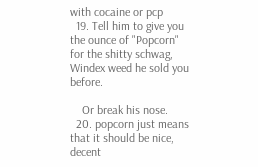with cocaine or pcp
  19. Tell him to give you the ounce of "Popcorn" for the shitty schwag, Windex weed he sold you before.

    Or break his nose.
  20. popcorn just means that it should be nice, decent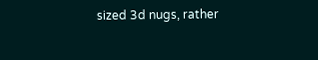sized 3d nugs, rather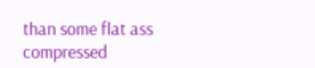than some flat ass compressed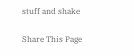stuff and shake

Share This Page